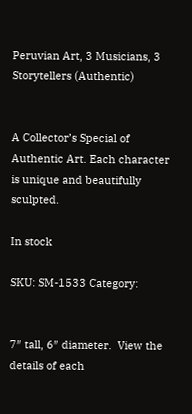Peruvian Art, 3 Musicians, 3 Storytellers (Authentic)


A Collector’s Special of Authentic Art. Each character is unique and beautifully sculpted.

In stock

SKU: SM-1533 Category:


7″ tall, 6″ diameter.  View the details of each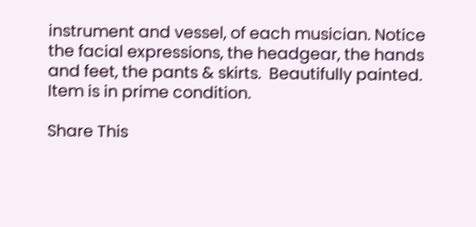instrument and vessel, of each musician. Notice the facial expressions, the headgear, the hands and feet, the pants & skirts.  Beautifully painted.  Item is in prime condition.

Share This